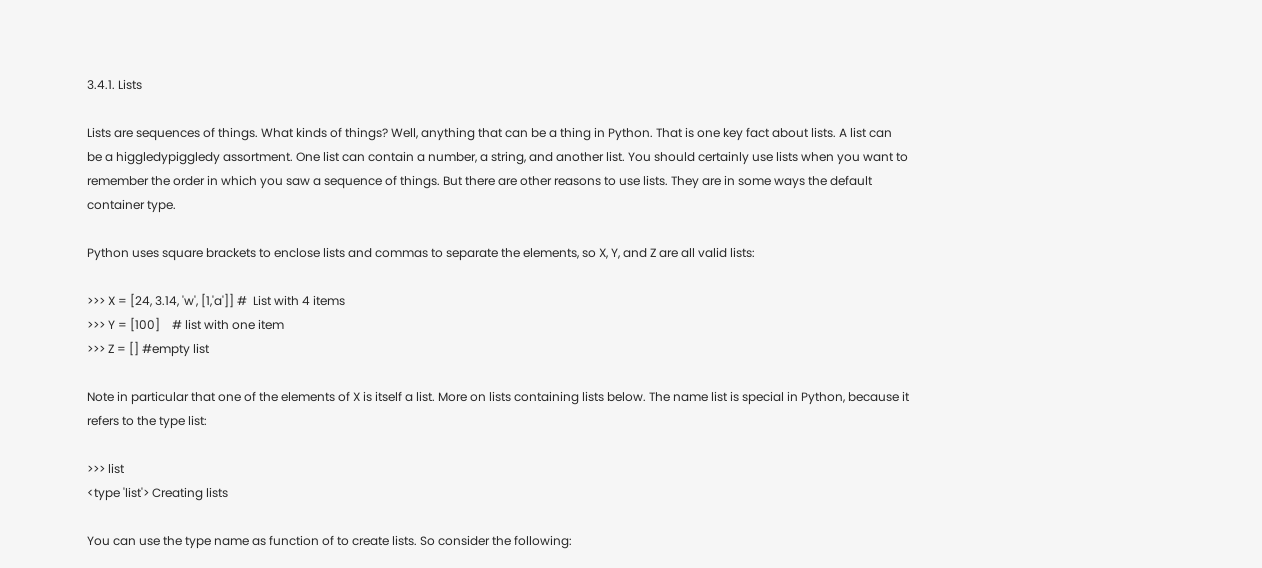3.4.1. Lists

Lists are sequences of things. What kinds of things? Well, anything that can be a thing in Python. That is one key fact about lists. A list can be a higgledypiggledy assortment. One list can contain a number, a string, and another list. You should certainly use lists when you want to remember the order in which you saw a sequence of things. But there are other reasons to use lists. They are in some ways the default container type.

Python uses square brackets to enclose lists and commas to separate the elements, so X, Y, and Z are all valid lists:

>>> X = [24, 3.14, 'w', [1,'a']] #  List with 4 items
>>> Y = [100]    # list with one item
>>> Z = [] #empty list

Note in particular that one of the elements of X is itself a list. More on lists containing lists below. The name list is special in Python, because it refers to the type list:

>>> list
<type 'list'> Creating lists

You can use the type name as function of to create lists. So consider the following: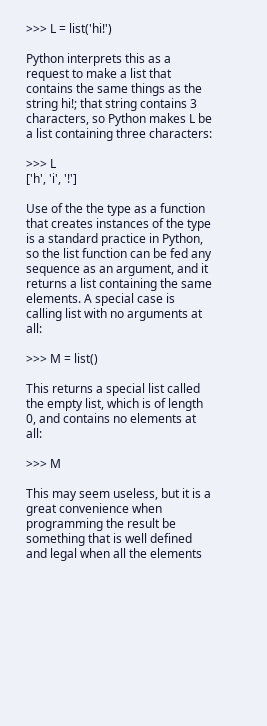>>> L = list('hi!')

Python interprets this as a request to make a list that contains the same things as the string hi!; that string contains 3 characters, so Python makes L be a list containing three characters:

>>> L
['h', 'i', '!']

Use of the the type as a function that creates instances of the type is a standard practice in Python, so the list function can be fed any sequence as an argument, and it returns a list containing the same elements. A special case is calling list with no arguments at all:

>>> M = list()

This returns a special list called the empty list, which is of length 0, and contains no elements at all:

>>> M

This may seem useless, but it is a great convenience when programming the result be something that is well defined and legal when all the elements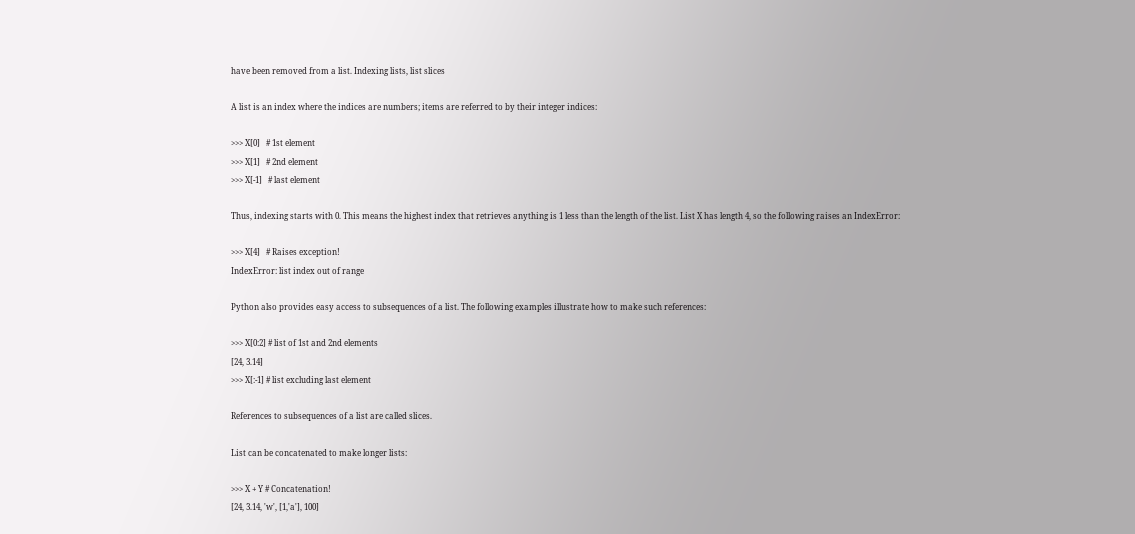have been removed from a list. Indexing lists, list slices

A list is an index where the indices are numbers; items are referred to by their integer indices:

>>> X[0]   # 1st element
>>> X[1]   # 2nd element
>>> X[-1]   # last element

Thus, indexing starts with 0. This means the highest index that retrieves anything is 1 less than the length of the list. List X has length 4, so the following raises an IndexError:

>>> X[4]   # Raises exception!
IndexError: list index out of range

Python also provides easy access to subsequences of a list. The following examples illustrate how to make such references:

>>> X[0:2] # list of 1st and 2nd elements
[24, 3.14]
>>> X[:-1] # list excluding last element

References to subsequences of a list are called slices.

List can be concatenated to make longer lists:

>>> X + Y # Concatenation!
[24, 3.14, 'w', [1,'a'], 100]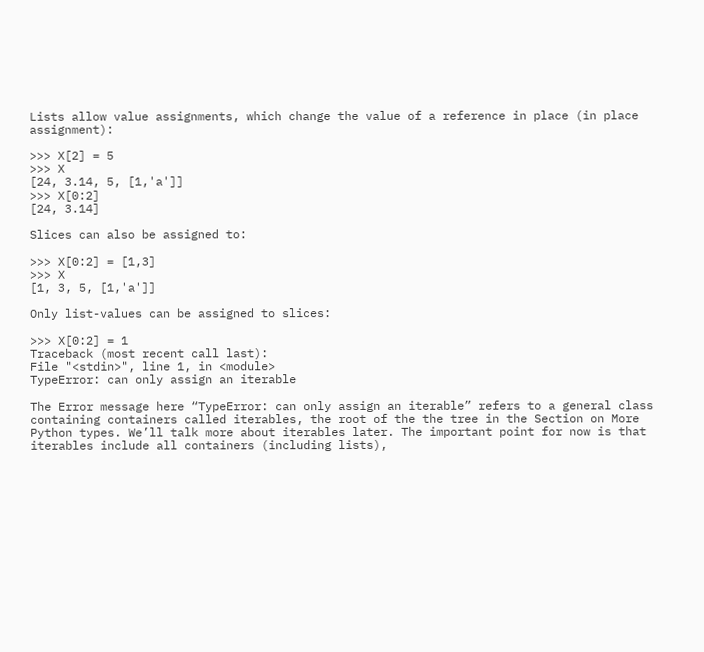Lists allow value assignments, which change the value of a reference in place (in place assignment):

>>> X[2] = 5
>>> X
[24, 3.14, 5, [1,'a']]
>>> X[0:2]
[24, 3.14]

Slices can also be assigned to:

>>> X[0:2] = [1,3]
>>> X
[1, 3, 5, [1,'a']]

Only list-values can be assigned to slices:

>>> X[0:2] = 1
Traceback (most recent call last):
File "<stdin>", line 1, in <module>
TypeError: can only assign an iterable

The Error message here “TypeError: can only assign an iterable” refers to a general class containing containers called iterables, the root of the the tree in the Section on More Python types. We’ll talk more about iterables later. The important point for now is that iterables include all containers (including lists),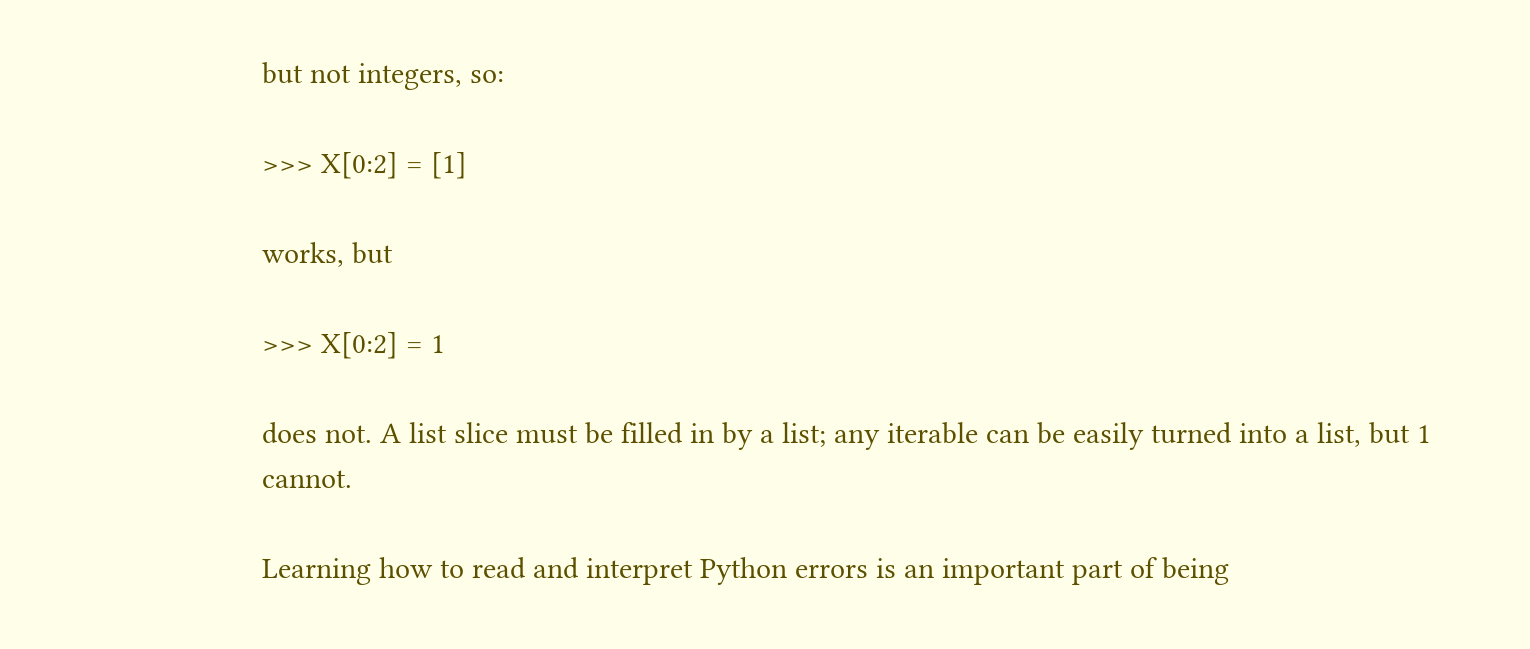but not integers, so:

>>> X[0:2] = [1]

works, but

>>> X[0:2] = 1

does not. A list slice must be filled in by a list; any iterable can be easily turned into a list, but 1 cannot.

Learning how to read and interpret Python errors is an important part of being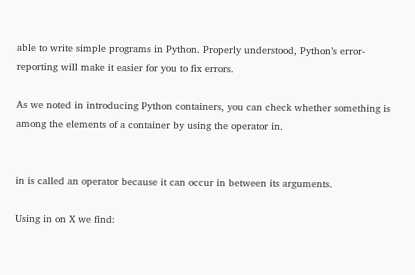able to write simple programs in Python. Properly understood, Python’s error-reporting will make it easier for you to fix errors.

As we noted in introducing Python containers, you can check whether something is among the elements of a container by using the operator in.


in is called an operator because it can occur in between its arguments.

Using in on X we find: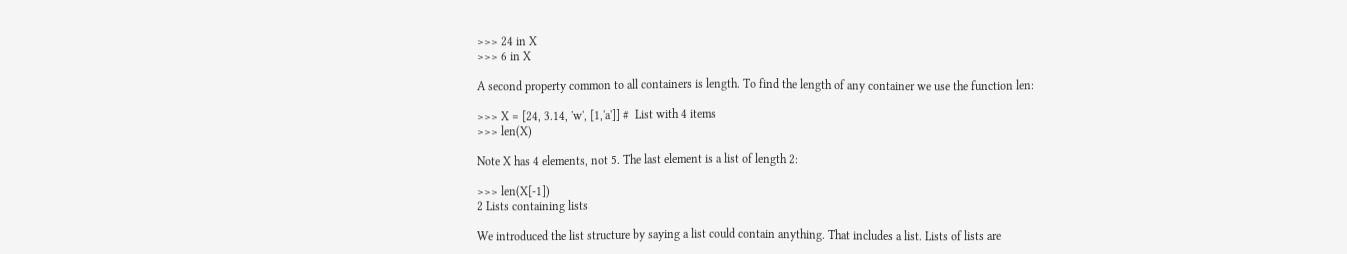>>> 24 in X
>>> 6 in X

A second property common to all containers is length. To find the length of any container we use the function len:

>>> X = [24, 3.14, 'w', [1,'a']] #  List with 4 items
>>> len(X)

Note X has 4 elements, not 5. The last element is a list of length 2:

>>> len(X[-1])
2 Lists containing lists

We introduced the list structure by saying a list could contain anything. That includes a list. Lists of lists are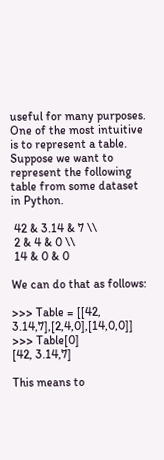useful for many purposes. One of the most intuitive is to represent a table. Suppose we want to represent the following table from some dataset in Python.

 42 & 3.14 & 7 \\
 2 & 4 & 0 \\
 14 & 0 & 0

We can do that as follows:

>>> Table = [[42, 3.14,7],[2,4,0],[14,0,0]]
>>> Table[0]
[42, 3.14,7]

This means to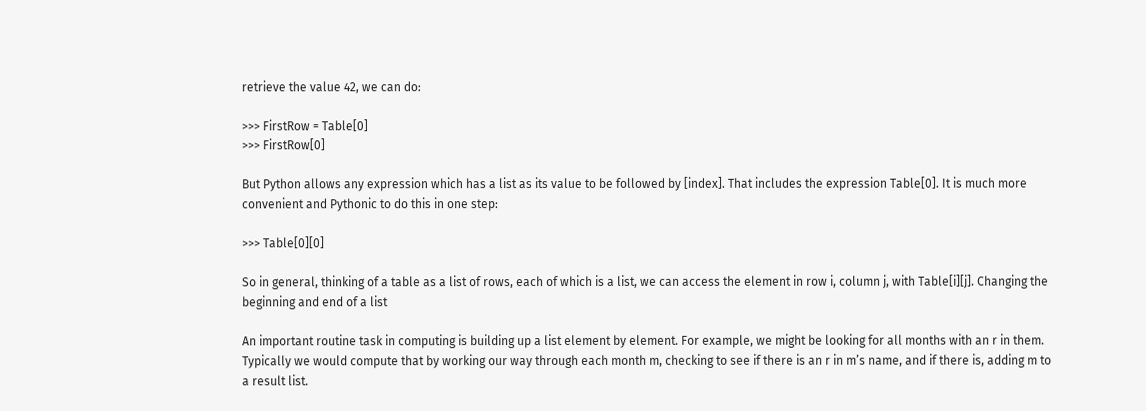retrieve the value 42, we can do:

>>> FirstRow = Table[0]
>>> FirstRow[0]

But Python allows any expression which has a list as its value to be followed by [index]. That includes the expression Table[0]. It is much more convenient and Pythonic to do this in one step:

>>> Table[0][0]

So in general, thinking of a table as a list of rows, each of which is a list, we can access the element in row i, column j, with Table[i][j]. Changing the beginning and end of a list

An important routine task in computing is building up a list element by element. For example, we might be looking for all months with an r in them. Typically we would compute that by working our way through each month m, checking to see if there is an r in m’s name, and if there is, adding m to a result list.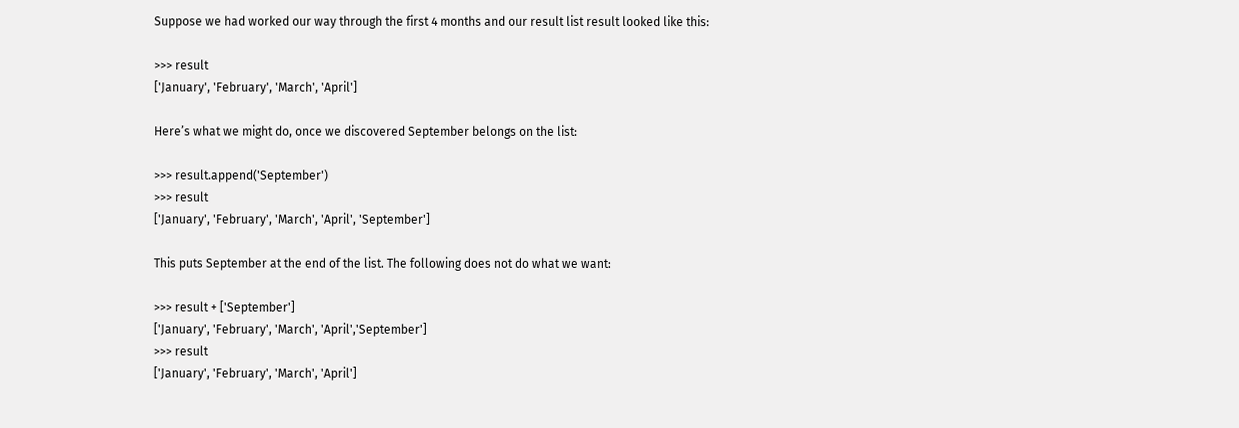Suppose we had worked our way through the first 4 months and our result list result looked like this:

>>> result
['January', 'February', 'March', 'April']

Here’s what we might do, once we discovered September belongs on the list:

>>> result.append('September')
>>> result
['January', 'February', 'March', 'April', 'September']

This puts September at the end of the list. The following does not do what we want:

>>> result + ['September']
['January', 'February', 'March', 'April','September']
>>> result
['January', 'February', 'March', 'April']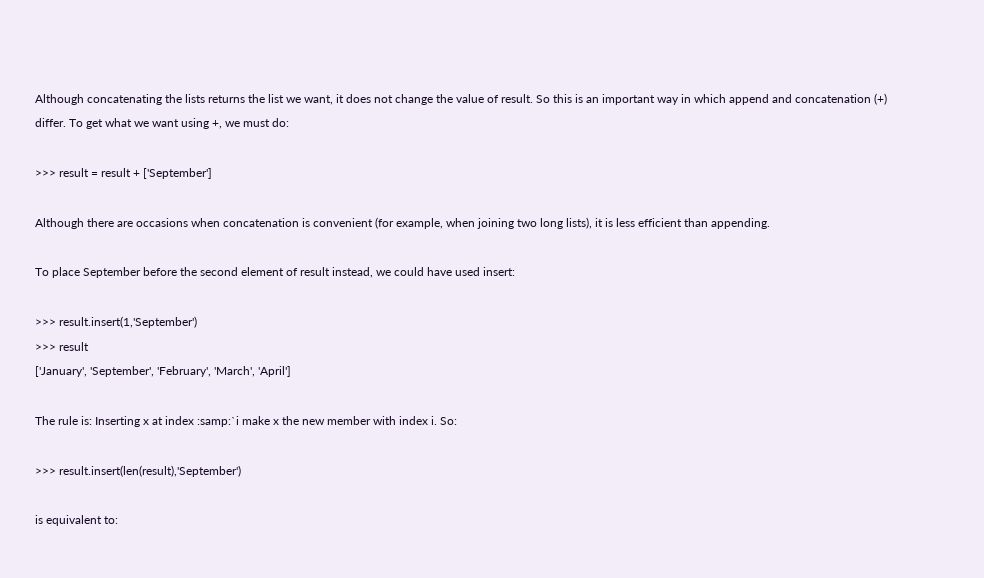Although concatenating the lists returns the list we want, it does not change the value of result. So this is an important way in which append and concatenation (+) differ. To get what we want using +, we must do:

>>> result = result + ['September']

Although there are occasions when concatenation is convenient (for example, when joining two long lists), it is less efficient than appending.

To place September before the second element of result instead, we could have used insert:

>>> result.insert(1,'September')
>>> result
['January', 'September', 'February', 'March', 'April']

The rule is: Inserting x at index :samp:`i make x the new member with index i. So:

>>> result.insert(len(result),'September')

is equivalent to: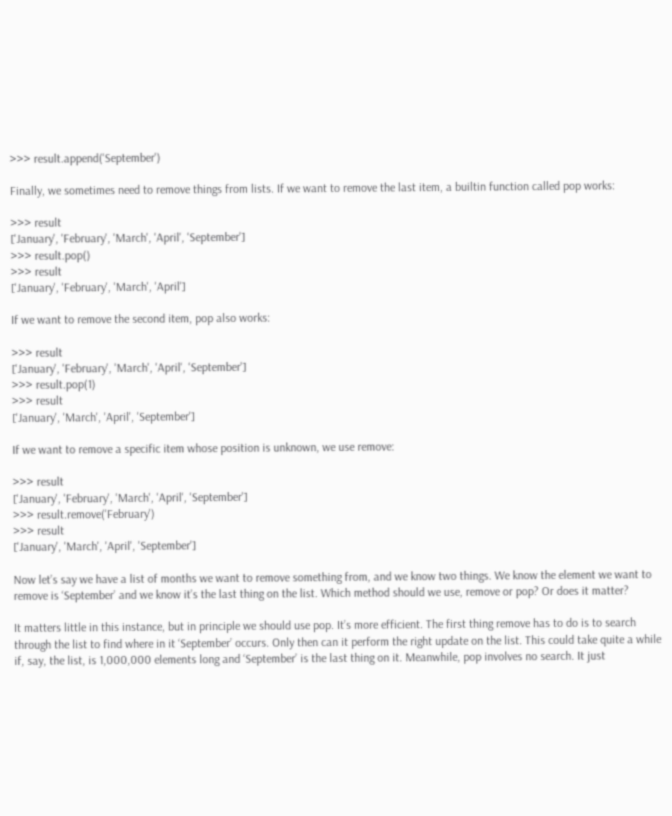>>> result.append('September')

Finally, we sometimes need to remove things from lists. If we want to remove the last item, a builtin function called pop works:

>>> result
['January', 'February', 'March', 'April', 'September']
>>> result.pop()
>>> result
['January', 'February', 'March', 'April']

If we want to remove the second item, pop also works:

>>> result
['January', 'February', 'March', 'April', 'September']
>>> result.pop(1)
>>> result
['January', 'March', 'April', 'September']

If we want to remove a specific item whose position is unknown, we use remove:

>>> result
['January', 'February', 'March', 'April', 'September']
>>> result.remove('February')
>>> result
['January', 'March', 'April', 'September']

Now let’s say we have a list of months we want to remove something from, and we know two things. We know the element we want to remove is ‘September’ and we know it’s the last thing on the list. Which method should we use, remove or pop? Or does it matter?

It matters little in this instance, but in principle we should use pop. It’s more efficient. The first thing remove has to do is to search through the list to find where in it ‘September’ occurs. Only then can it perform the right update on the list. This could take quite a while if, say, the list, is 1,000,000 elements long and ‘September’ is the last thing on it. Meanwhile, pop involves no search. It just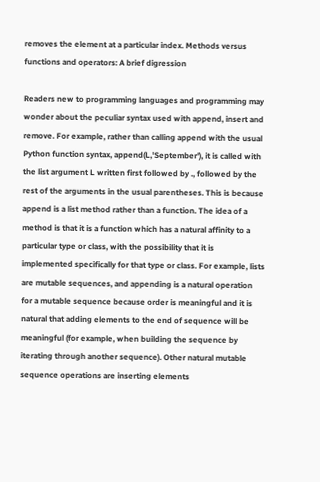removes the element at a particular index. Methods versus functions and operators: A brief digression

Readers new to programming languages and programming may wonder about the peculiar syntax used with append, insert and remove. For example, rather than calling append with the usual Python function syntax, append(L,'September'), it is called with the list argument L written first followed by ., followed by the rest of the arguments in the usual parentheses. This is because append is a list method rather than a function. The idea of a method is that it is a function which has a natural affinity to a particular type or class, with the possibility that it is implemented specifically for that type or class. For example, lists are mutable sequences, and appending is a natural operation for a mutable sequence because order is meaningful and it is natural that adding elements to the end of sequence will be meaningful (for example, when building the sequence by iterating through another sequence). Other natural mutable sequence operations are inserting elements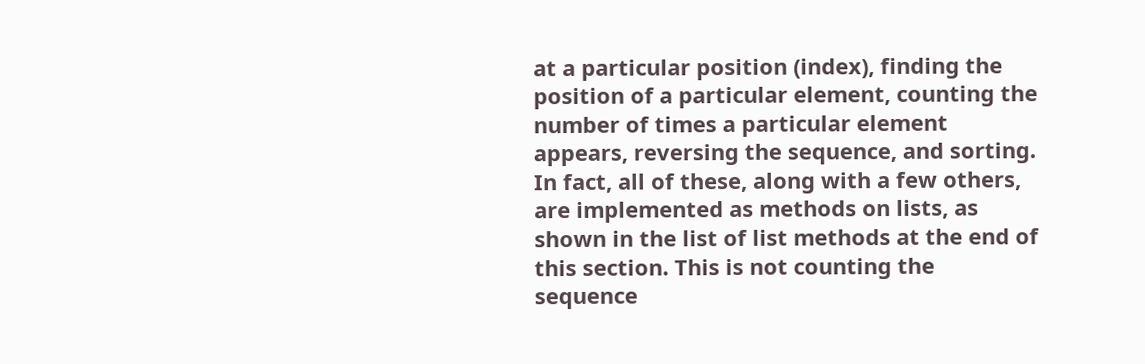at a particular position (index), finding the position of a particular element, counting the number of times a particular element appears, reversing the sequence, and sorting. In fact, all of these, along with a few others, are implemented as methods on lists, as shown in the list of list methods at the end of this section. This is not counting the sequence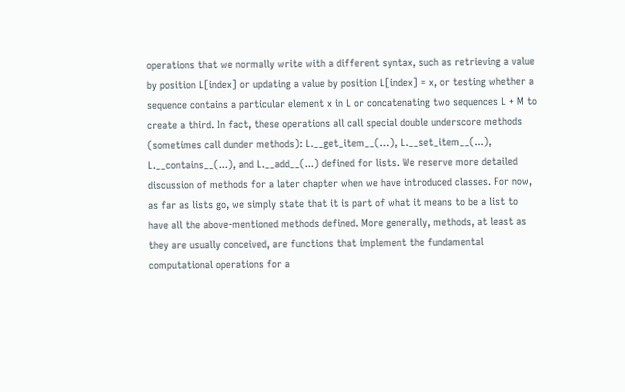operations that we normally write with a different syntax, such as retrieving a value by position L[index] or updating a value by position L[index] = x, or testing whether a sequence contains a particular element x in L or concatenating two sequences L + M to create a third. In fact, these operations all call special double underscore methods (sometimes call dunder methods): L.__get_item__(…), L.__set_item__(...), L.__contains__(...), and L.__add__(...) defined for lists. We reserve more detailed discussion of methods for a later chapter when we have introduced classes. For now, as far as lists go, we simply state that it is part of what it means to be a list to have all the above-mentioned methods defined. More generally, methods, at least as they are usually conceived, are functions that implement the fundamental computational operations for a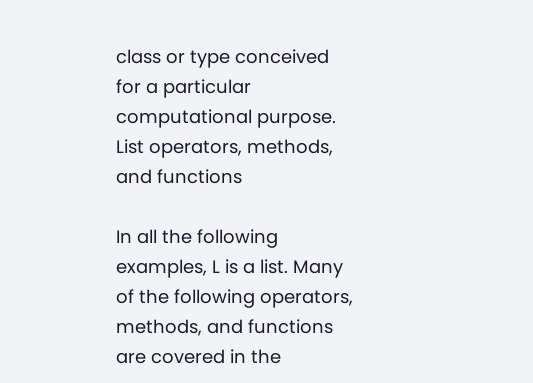class or type conceived for a particular computational purpose. List operators, methods, and functions

In all the following examples, L is a list. Many of the following operators, methods, and functions are covered in the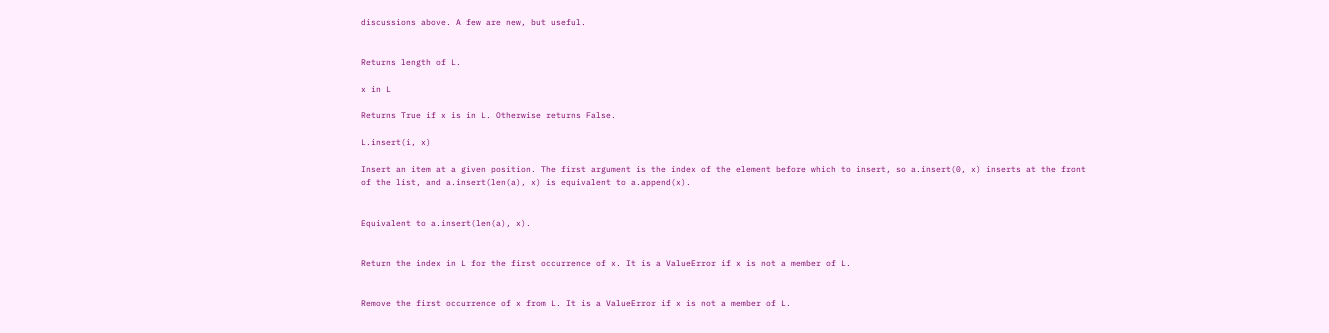discussions above. A few are new, but useful.


Returns length of L.

x in L

Returns True if x is in L. Otherwise returns False.

L.insert(i, x)

Insert an item at a given position. The first argument is the index of the element before which to insert, so a.insert(0, x) inserts at the front of the list, and a.insert(len(a), x) is equivalent to a.append(x).


Equivalent to a.insert(len(a), x).


Return the index in L for the first occurrence of x. It is a ValueError if x is not a member of L.


Remove the first occurrence of x from L. It is a ValueError if x is not a member of L.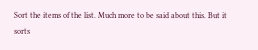Sort the items of the list. Much more to be said about this. But it sorts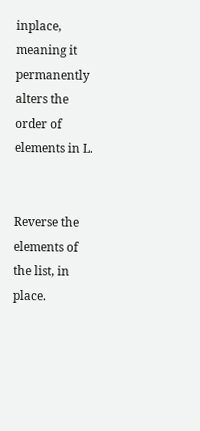inplace, meaning it permanently alters the order of elements in L.


Reverse the elements of the list, in place.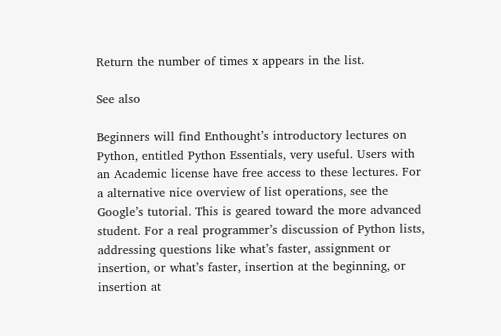Return the number of times x appears in the list.

See also

Beginners will find Enthought’s introductory lectures on Python, entitled Python Essentials, very useful. Users with an Academic license have free access to these lectures. For a alternative nice overview of list operations, see the Google’s tutorial. This is geared toward the more advanced student. For a real programmer’s discussion of Python lists, addressing questions like what’s faster, assignment or insertion, or what’s faster, insertion at the beginning, or insertion at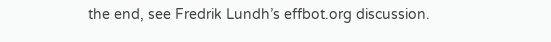the end, see Fredrik Lundh’s effbot.org discussion.